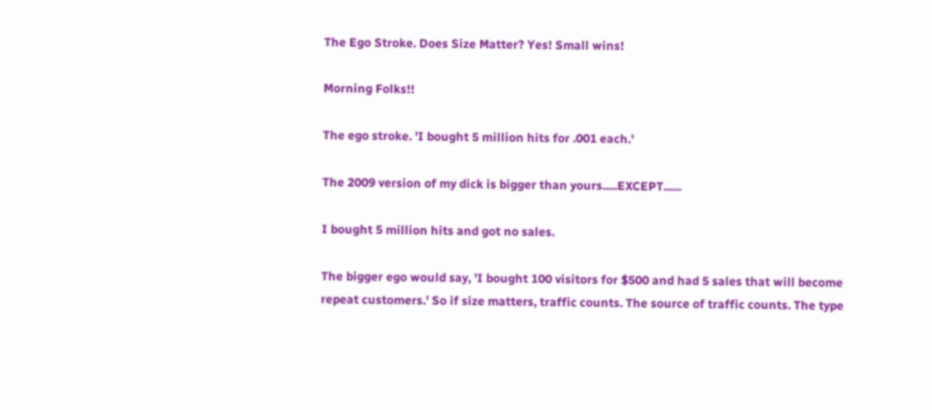The Ego Stroke. Does Size Matter? Yes! Small wins!

Morning Folks!!

The ego stroke. 'I bought 5 million hits for .001 each.'

The 2009 version of my dick is bigger than yours.....EXCEPT......

I bought 5 million hits and got no sales.

The bigger ego would say, 'I bought 100 visitors for $500 and had 5 sales that will become repeat customers.' So if size matters, traffic counts. The source of traffic counts. The type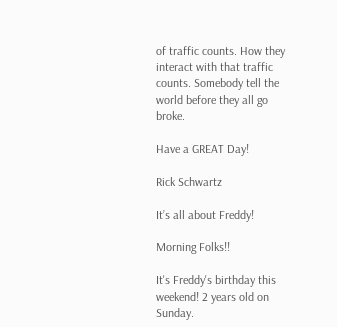of traffic counts. How they interact with that traffic counts. Somebody tell the world before they all go broke.

Have a GREAT Day!

Rick Schwartz

It’s all about Freddy!

Morning Folks!!

It's Freddy's birthday this weekend! 2 years old on Sunday.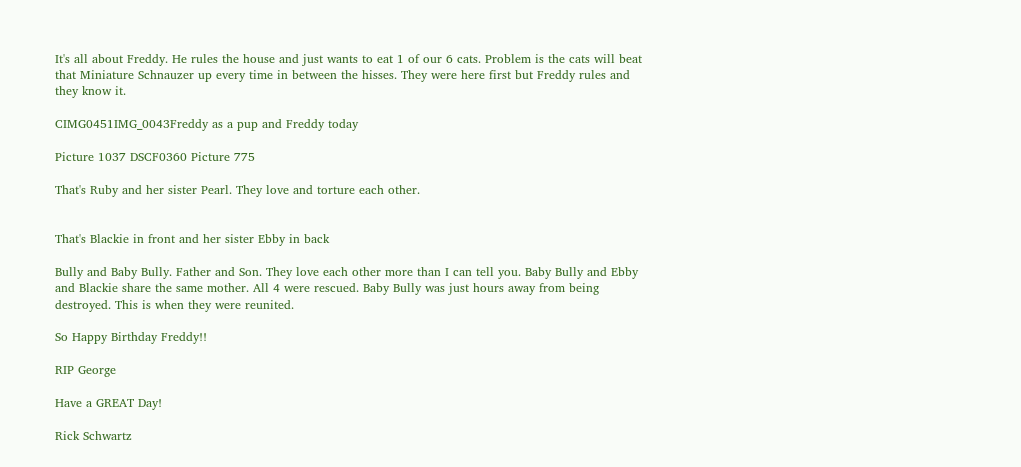It's all about Freddy. He rules the house and just wants to eat 1 of our 6 cats. Problem is the cats will beat that Miniature Schnauzer up every time in between the hisses. They were here first but Freddy rules and they know it.

CIMG0451IMG_0043Freddy as a pup and Freddy today

Picture 1037 DSCF0360 Picture 775

That's Ruby and her sister Pearl. They love and torture each other.


That's Blackie in front and her sister Ebby in back

Bully and Baby Bully. Father and Son. They love each other more than I can tell you. Baby Bully and Ebby and Blackie share the same mother. All 4 were rescued. Baby Bully was just hours away from being destroyed. This is when they were reunited.

So Happy Birthday Freddy!!

RIP George

Have a GREAT Day!

Rick Schwartz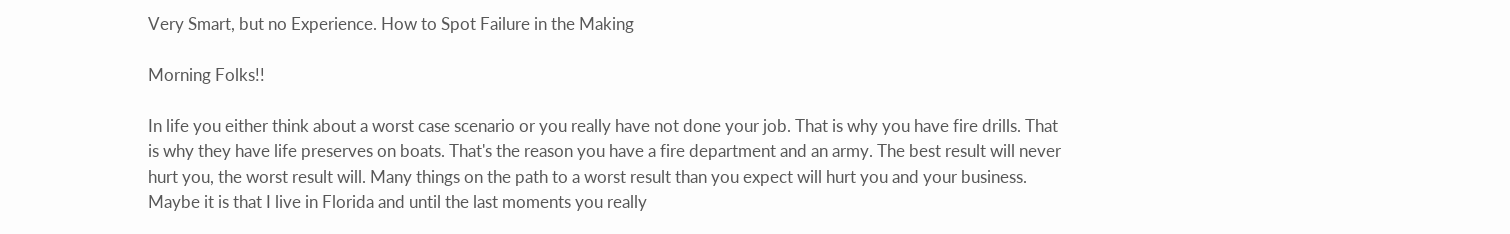Very Smart, but no Experience. How to Spot Failure in the Making

Morning Folks!!

In life you either think about a worst case scenario or you really have not done your job. That is why you have fire drills. That is why they have life preserves on boats. That's the reason you have a fire department and an army. The best result will never hurt you, the worst result will. Many things on the path to a worst result than you expect will hurt you and your business. Maybe it is that I live in Florida and until the last moments you really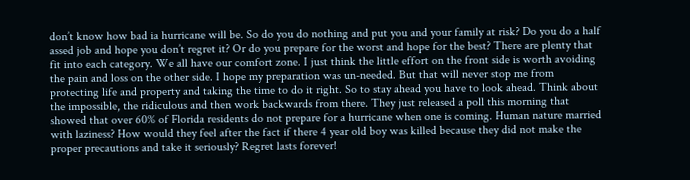don’t know how bad ia hurricane will be. So do you do nothing and put you and your family at risk? Do you do a half assed job and hope you don’t regret it? Or do you prepare for the worst and hope for the best? There are plenty that fit into each category. We all have our comfort zone. I just think the little effort on the front side is worth avoiding the pain and loss on the other side. I hope my preparation was un-needed. But that will never stop me from protecting life and property and taking the time to do it right. So to stay ahead you have to look ahead. Think about the impossible, the ridiculous and then work backwards from there. They just released a poll this morning that showed that over 60% of Florida residents do not prepare for a hurricane when one is coming. Human nature married with laziness? How would they feel after the fact if there 4 year old boy was killed because they did not make the proper precautions and take it seriously? Regret lasts forever!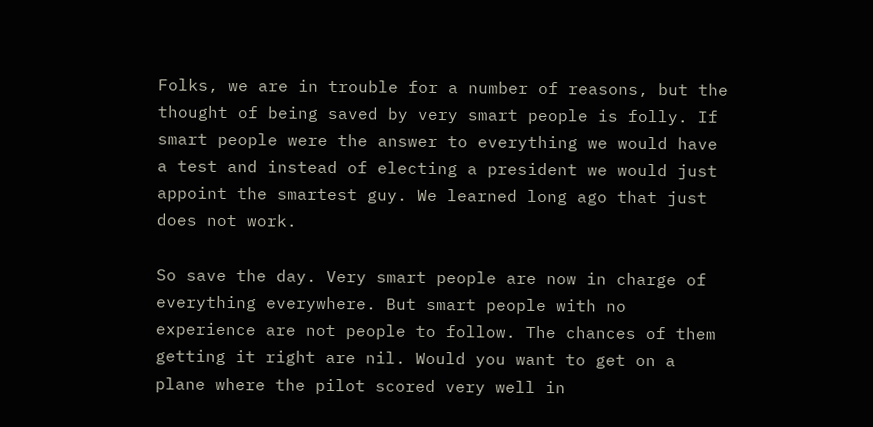Folks, we are in trouble for a number of reasons, but the thought of being saved by very smart people is folly. If smart people were the answer to everything we would have a test and instead of electing a president we would just appoint the smartest guy. We learned long ago that just does not work.

So save the day. Very smart people are now in charge of everything everywhere. But smart people with no experience are not people to follow. The chances of them getting it right are nil. Would you want to get on a plane where the pilot scored very well in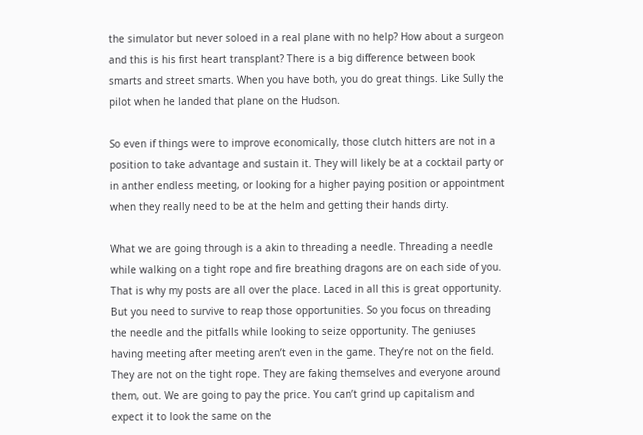the simulator but never soloed in a real plane with no help? How about a surgeon and this is his first heart transplant? There is a big difference between book smarts and street smarts. When you have both, you do great things. Like Sully the pilot when he landed that plane on the Hudson.

So even if things were to improve economically, those clutch hitters are not in a position to take advantage and sustain it. They will likely be at a cocktail party or in anther endless meeting, or looking for a higher paying position or appointment when they really need to be at the helm and getting their hands dirty.

What we are going through is a akin to threading a needle. Threading a needle while walking on a tight rope and fire breathing dragons are on each side of you. That is why my posts are all over the place. Laced in all this is great opportunity. But you need to survive to reap those opportunities. So you focus on threading the needle and the pitfalls while looking to seize opportunity. The geniuses having meeting after meeting aren’t even in the game. They’re not on the field. They are not on the tight rope. They are faking themselves and everyone around them, out. We are going to pay the price. You can’t grind up capitalism and expect it to look the same on the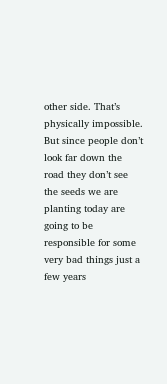other side. That’s physically impossible. But since people don’t look far down the road they don’t see the seeds we are planting today are going to be responsible for some very bad things just a few years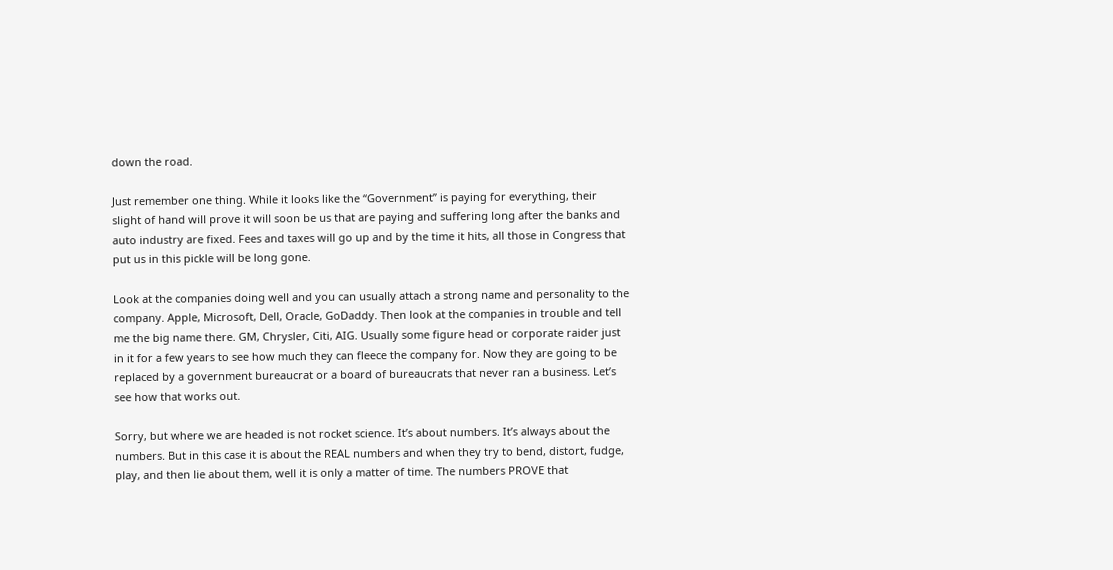down the road.

Just remember one thing. While it looks like the “Government” is paying for everything, their slight of hand will prove it will soon be us that are paying and suffering long after the banks and auto industry are fixed. Fees and taxes will go up and by the time it hits, all those in Congress that put us in this pickle will be long gone.

Look at the companies doing well and you can usually attach a strong name and personality to the company. Apple, Microsoft, Dell, Oracle, GoDaddy. Then look at the companies in trouble and tell me the big name there. GM, Chrysler, Citi, AIG. Usually some figure head or corporate raider just in it for a few years to see how much they can fleece the company for. Now they are going to be replaced by a government bureaucrat or a board of bureaucrats that never ran a business. Let’s see how that works out.

Sorry, but where we are headed is not rocket science. It’s about numbers. It’s always about the numbers. But in this case it is about the REAL numbers and when they try to bend, distort, fudge, play, and then lie about them, well it is only a matter of time. The numbers PROVE that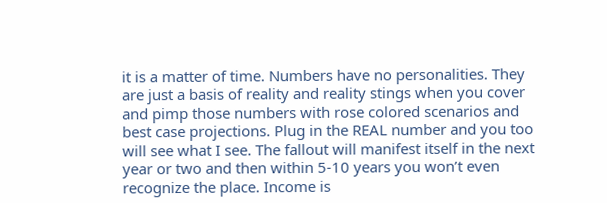it is a matter of time. Numbers have no personalities. They are just a basis of reality and reality stings when you cover and pimp those numbers with rose colored scenarios and best case projections. Plug in the REAL number and you too will see what I see. The fallout will manifest itself in the next year or two and then within 5-10 years you won’t even recognize the place. Income is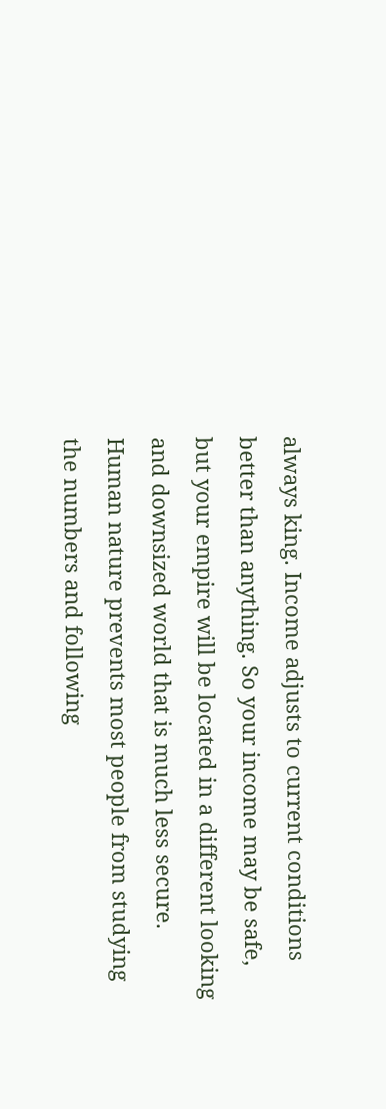always king. Income adjusts to current conditions better than anything. So your income may be safe, but your empire will be located in a different looking and downsized world that is much less secure. Human nature prevents most people from studying the numbers and following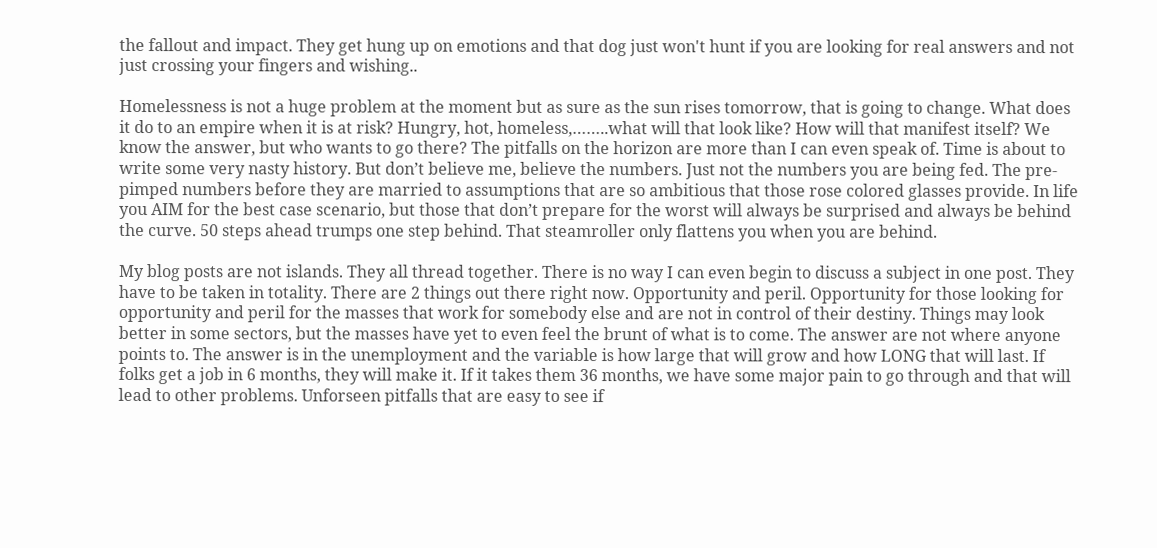the fallout and impact. They get hung up on emotions and that dog just won't hunt if you are looking for real answers and not just crossing your fingers and wishing..

Homelessness is not a huge problem at the moment but as sure as the sun rises tomorrow, that is going to change. What does it do to an empire when it is at risk? Hungry, hot, homeless,……..what will that look like? How will that manifest itself? We know the answer, but who wants to go there? The pitfalls on the horizon are more than I can even speak of. Time is about to write some very nasty history. But don’t believe me, believe the numbers. Just not the numbers you are being fed. The pre-pimped numbers before they are married to assumptions that are so ambitious that those rose colored glasses provide. In life you AIM for the best case scenario, but those that don’t prepare for the worst will always be surprised and always be behind the curve. 50 steps ahead trumps one step behind. That steamroller only flattens you when you are behind.

My blog posts are not islands. They all thread together. There is no way I can even begin to discuss a subject in one post. They have to be taken in totality. There are 2 things out there right now. Opportunity and peril. Opportunity for those looking for opportunity and peril for the masses that work for somebody else and are not in control of their destiny. Things may look better in some sectors, but the masses have yet to even feel the brunt of what is to come. The answer are not where anyone points to. The answer is in the unemployment and the variable is how large that will grow and how LONG that will last. If folks get a job in 6 months, they will make it. If it takes them 36 months, we have some major pain to go through and that will lead to other problems. Unforseen pitfalls that are easy to see if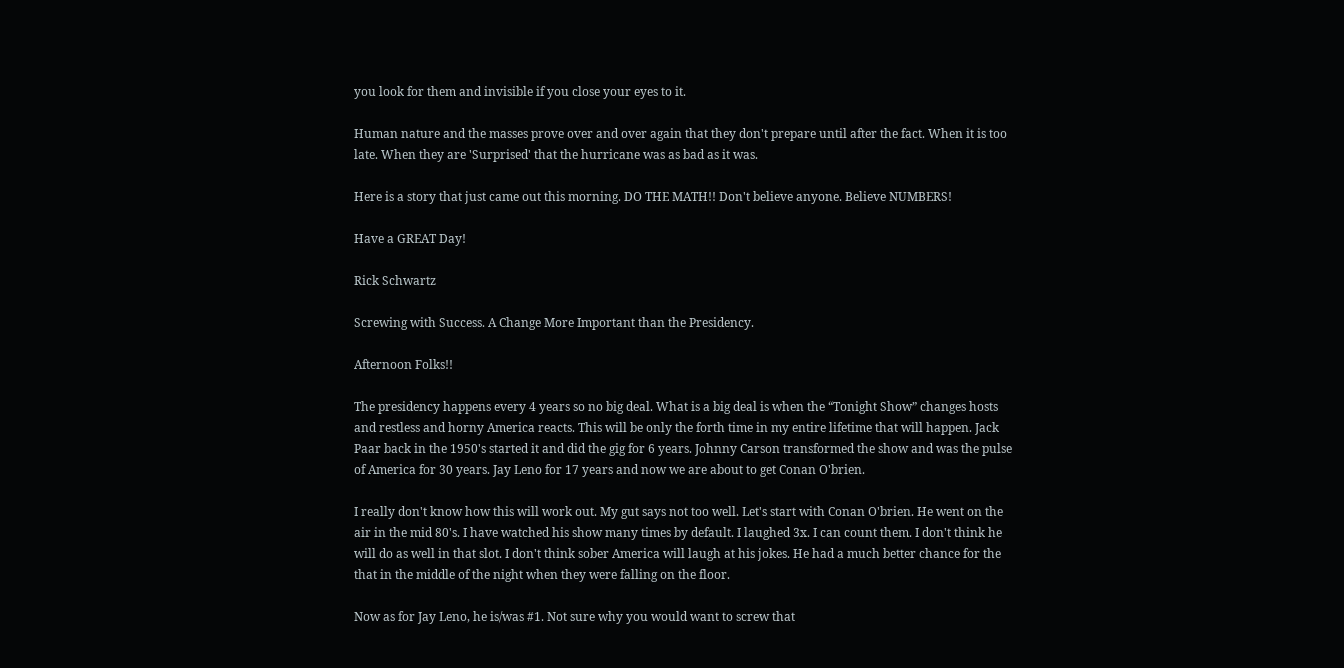you look for them and invisible if you close your eyes to it.

Human nature and the masses prove over and over again that they don't prepare until after the fact. When it is too late. When they are 'Surprised' that the hurricane was as bad as it was.

Here is a story that just came out this morning. DO THE MATH!! Don't believe anyone. Believe NUMBERS!

Have a GREAT Day!

Rick Schwartz

Screwing with Success. A Change More Important than the Presidency.

Afternoon Folks!!

The presidency happens every 4 years so no big deal. What is a big deal is when the “Tonight Show” changes hosts and restless and horny America reacts. This will be only the forth time in my entire lifetime that will happen. Jack Paar back in the 1950's started it and did the gig for 6 years. Johnny Carson transformed the show and was the pulse of America for 30 years. Jay Leno for 17 years and now we are about to get Conan O'brien.

I really don't know how this will work out. My gut says not too well. Let's start with Conan O'brien. He went on the air in the mid 80's. I have watched his show many times by default. I laughed 3x. I can count them. I don't think he will do as well in that slot. I don't think sober America will laugh at his jokes. He had a much better chance for the that in the middle of the night when they were falling on the floor.

Now as for Jay Leno, he is/was #1. Not sure why you would want to screw that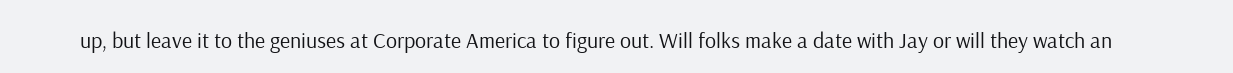up, but leave it to the geniuses at Corporate America to figure out. Will folks make a date with Jay or will they watch an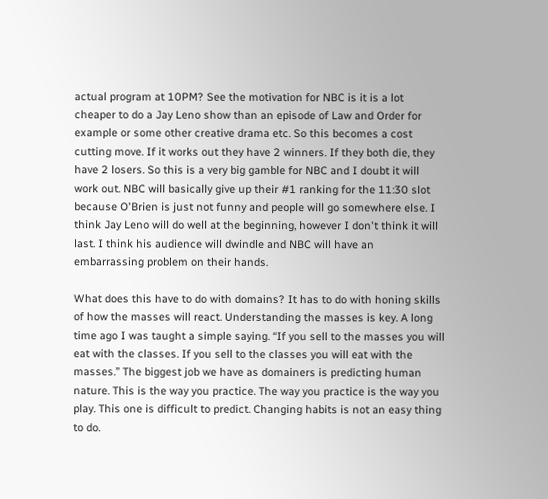actual program at 10PM? See the motivation for NBC is it is a lot cheaper to do a Jay Leno show than an episode of Law and Order for example or some other creative drama etc. So this becomes a cost cutting move. If it works out they have 2 winners. If they both die, they have 2 losers. So this is a very big gamble for NBC and I doubt it will work out. NBC will basically give up their #1 ranking for the 11:30 slot because O'Brien is just not funny and people will go somewhere else. I think Jay Leno will do well at the beginning, however I don't think it will last. I think his audience will dwindle and NBC will have an embarrassing problem on their hands.

What does this have to do with domains? It has to do with honing skills of how the masses will react. Understanding the masses is key. A long time ago I was taught a simple saying. “If you sell to the masses you will eat with the classes. If you sell to the classes you will eat with the masses.” The biggest job we have as domainers is predicting human nature. This is the way you practice. The way you practice is the way you play. This one is difficult to predict. Changing habits is not an easy thing to do.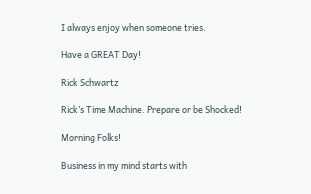I always enjoy when someone tries.

Have a GREAT Day!

Rick Schwartz

Rick’s Time Machine. Prepare or be Shocked!

Morning Folks!

Business in my mind starts with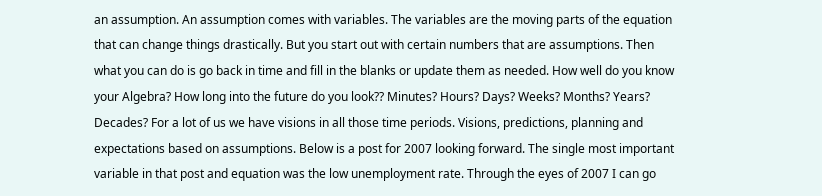an assumption. An assumption comes with variables. The variables are the moving parts of the equation that can change things drastically. But you start out with certain numbers that are assumptions. Then what you can do is go back in time and fill in the blanks or update them as needed. How well do you know your Algebra? How long into the future do you look?? Minutes? Hours? Days? Weeks? Months? Years? Decades? For a lot of us we have visions in all those time periods. Visions, predictions, planning and expectations based on assumptions. Below is a post for 2007 looking forward. The single most important variable in that post and equation was the low unemployment rate. Through the eyes of 2007 I can go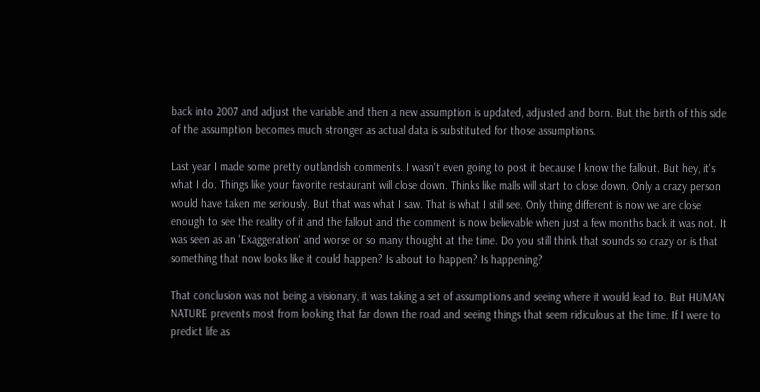back into 2007 and adjust the variable and then a new assumption is updated, adjusted and born. But the birth of this side of the assumption becomes much stronger as actual data is substituted for those assumptions.

Last year I made some pretty outlandish comments. I wasn't even going to post it because I know the fallout. But hey, it's what I do. Things like your favorite restaurant will close down. Thinks like malls will start to close down. Only a crazy person would have taken me seriously. But that was what I saw. That is what I still see. Only thing different is now we are close enough to see the reality of it and the fallout and the comment is now believable when just a few months back it was not. It was seen as an 'Exaggeration' and worse or so many thought at the time. Do you still think that sounds so crazy or is that something that now looks like it could happen? Is about to happen? Is happening?

That conclusion was not being a visionary, it was taking a set of assumptions and seeing where it would lead to. But HUMAN NATURE prevents most from looking that far down the road and seeing things that seem ridiculous at the time. If I were to predict life as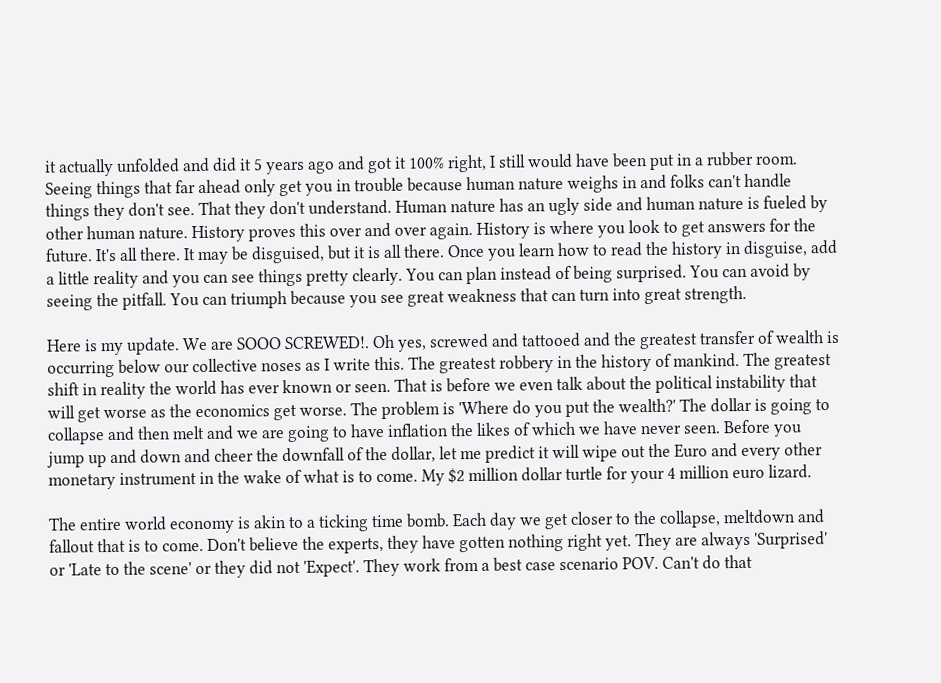it actually unfolded and did it 5 years ago and got it 100% right, I still would have been put in a rubber room. Seeing things that far ahead only get you in trouble because human nature weighs in and folks can't handle things they don't see. That they don't understand. Human nature has an ugly side and human nature is fueled by other human nature. History proves this over and over again. History is where you look to get answers for the future. It's all there. It may be disguised, but it is all there. Once you learn how to read the history in disguise, add a little reality and you can see things pretty clearly. You can plan instead of being surprised. You can avoid by seeing the pitfall. You can triumph because you see great weakness that can turn into great strength.

Here is my update. We are SOOO SCREWED!. Oh yes, screwed and tattooed and the greatest transfer of wealth is occurring below our collective noses as I write this. The greatest robbery in the history of mankind. The greatest shift in reality the world has ever known or seen. That is before we even talk about the political instability that will get worse as the economics get worse. The problem is 'Where do you put the wealth?' The dollar is going to collapse and then melt and we are going to have inflation the likes of which we have never seen. Before you jump up and down and cheer the downfall of the dollar, let me predict it will wipe out the Euro and every other monetary instrument in the wake of what is to come. My $2 million dollar turtle for your 4 million euro lizard.

The entire world economy is akin to a ticking time bomb. Each day we get closer to the collapse, meltdown and fallout that is to come. Don't believe the experts, they have gotten nothing right yet. They are always 'Surprised' or 'Late to the scene' or they did not 'Expect'. They work from a best case scenario POV. Can't do that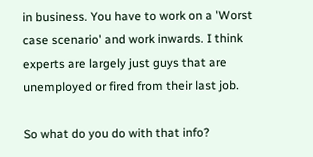in business. You have to work on a 'Worst case scenario' and work inwards. I think experts are largely just guys that are unemployed or fired from their last job.

So what do you do with that info?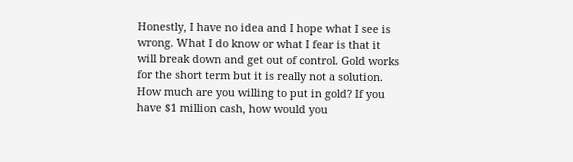Honestly, I have no idea and I hope what I see is wrong. What I do know or what I fear is that it will break down and get out of control. Gold works for the short term but it is really not a solution. How much are you willing to put in gold? If you have $1 million cash, how would you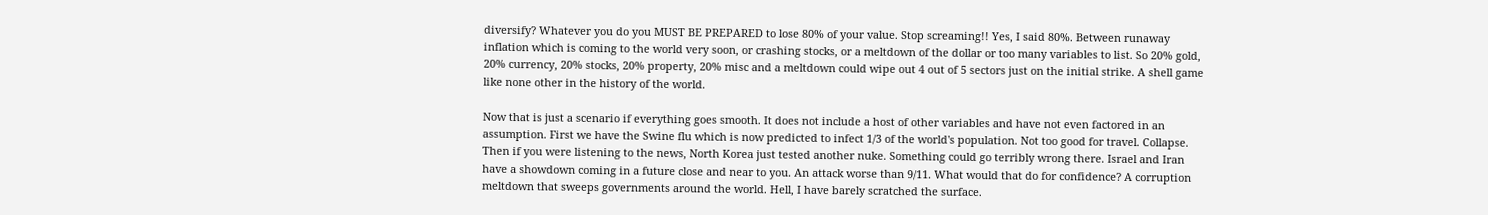diversify? Whatever you do you MUST BE PREPARED to lose 80% of your value. Stop screaming!! Yes, I said 80%. Between runaway inflation which is coming to the world very soon, or crashing stocks, or a meltdown of the dollar or too many variables to list. So 20% gold, 20% currency, 20% stocks, 20% property, 20% misc and a meltdown could wipe out 4 out of 5 sectors just on the initial strike. A shell game like none other in the history of the world.

Now that is just a scenario if everything goes smooth. It does not include a host of other variables and have not even factored in an assumption. First we have the Swine flu which is now predicted to infect 1/3 of the world's population. Not too good for travel. Collapse. Then if you were listening to the news, North Korea just tested another nuke. Something could go terribly wrong there. Israel and Iran have a showdown coming in a future close and near to you. An attack worse than 9/11. What would that do for confidence? A corruption meltdown that sweeps governments around the world. Hell, I have barely scratched the surface.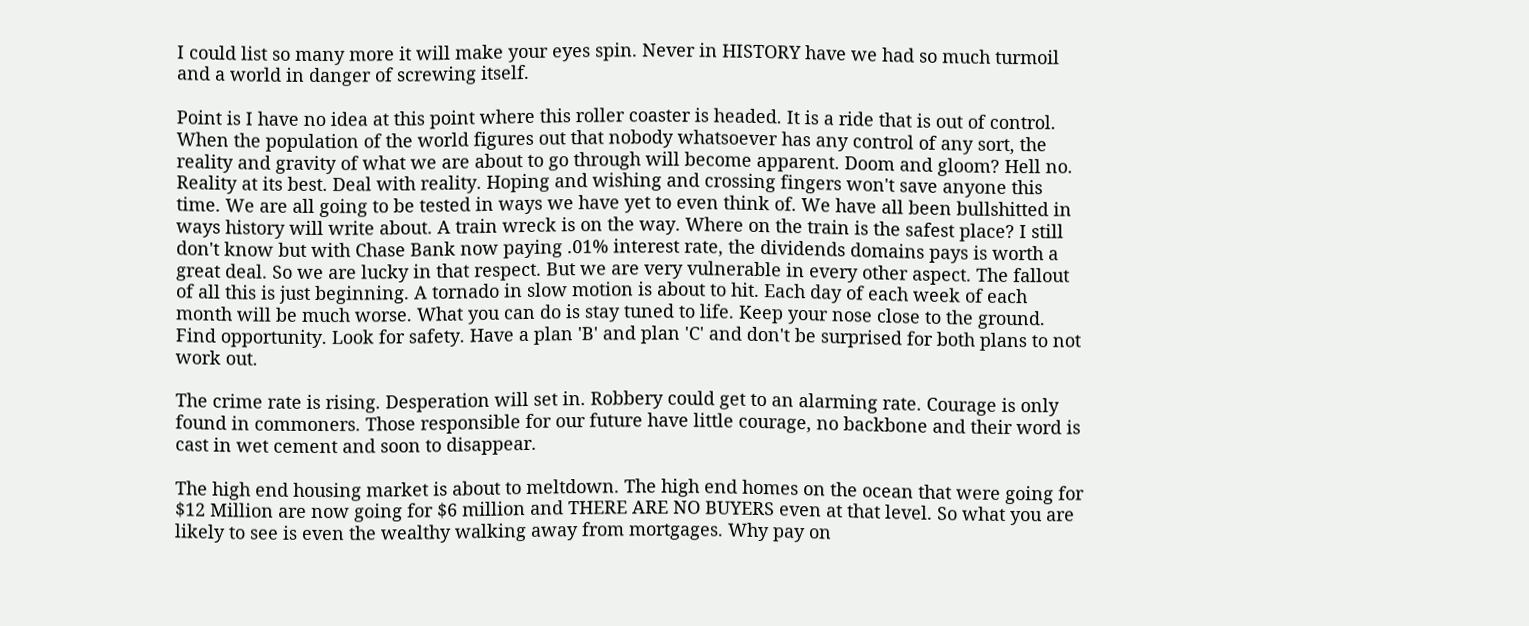I could list so many more it will make your eyes spin. Never in HISTORY have we had so much turmoil and a world in danger of screwing itself.

Point is I have no idea at this point where this roller coaster is headed. It is a ride that is out of control. When the population of the world figures out that nobody whatsoever has any control of any sort, the reality and gravity of what we are about to go through will become apparent. Doom and gloom? Hell no. Reality at its best. Deal with reality. Hoping and wishing and crossing fingers won't save anyone this time. We are all going to be tested in ways we have yet to even think of. We have all been bullshitted in ways history will write about. A train wreck is on the way. Where on the train is the safest place? I still don't know but with Chase Bank now paying .01% interest rate, the dividends domains pays is worth a great deal. So we are lucky in that respect. But we are very vulnerable in every other aspect. The fallout of all this is just beginning. A tornado in slow motion is about to hit. Each day of each week of each month will be much worse. What you can do is stay tuned to life. Keep your nose close to the ground. Find opportunity. Look for safety. Have a plan 'B' and plan 'C' and don't be surprised for both plans to not work out.

The crime rate is rising. Desperation will set in. Robbery could get to an alarming rate. Courage is only found in commoners. Those responsible for our future have little courage, no backbone and their word is cast in wet cement and soon to disappear.

The high end housing market is about to meltdown. The high end homes on the ocean that were going for $12 Million are now going for $6 million and THERE ARE NO BUYERS even at that level. So what you are likely to see is even the wealthy walking away from mortgages. Why pay on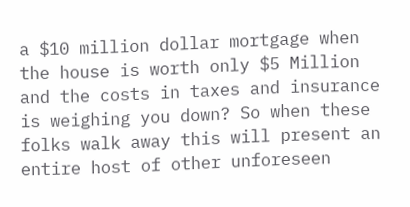a $10 million dollar mortgage when the house is worth only $5 Million and the costs in taxes and insurance is weighing you down? So when these folks walk away this will present an entire host of other unforeseen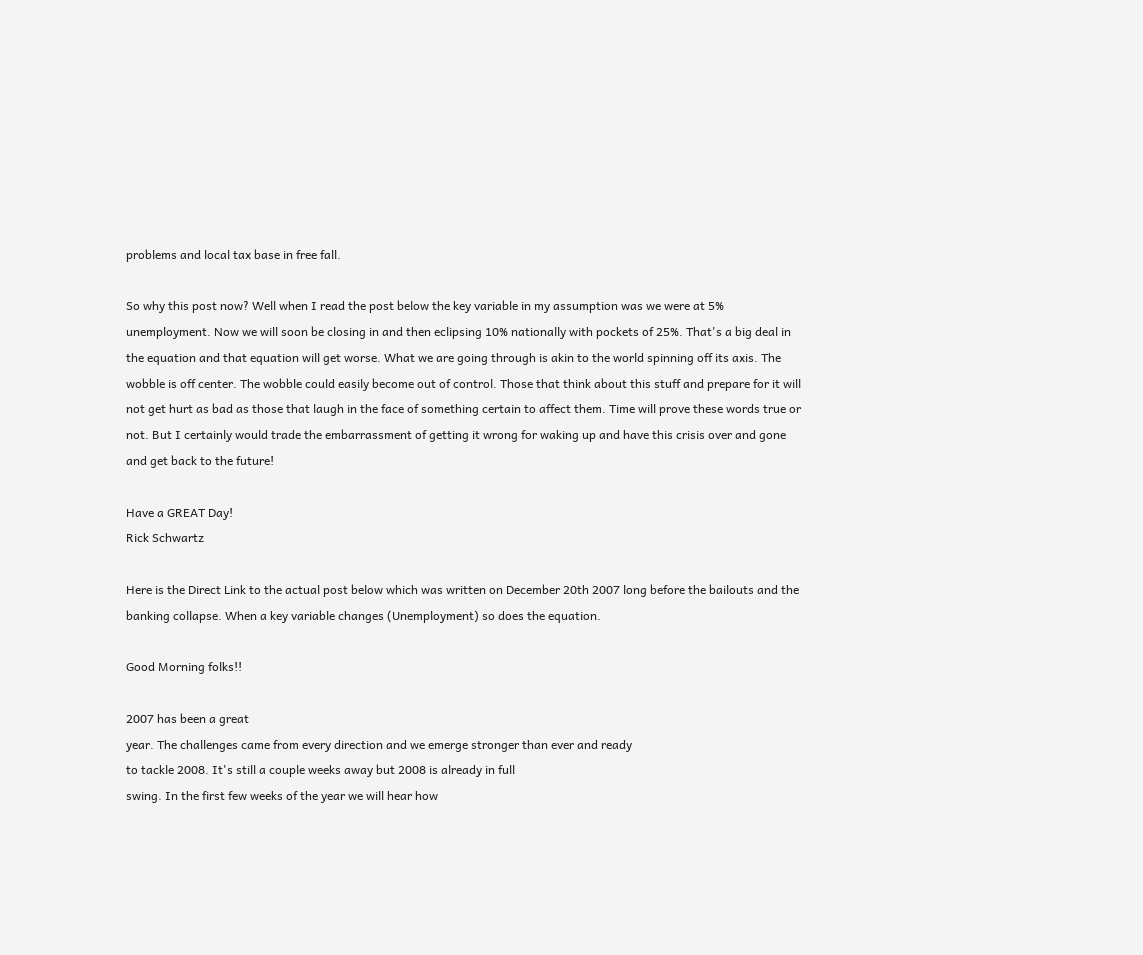problems and local tax base in free fall.

So why this post now? Well when I read the post below the key variable in my assumption was we were at 5% unemployment. Now we will soon be closing in and then eclipsing 10% nationally with pockets of 25%. That's a big deal in the equation and that equation will get worse. What we are going through is akin to the world spinning off its axis. The wobble is off center. The wobble could easily become out of control. Those that think about this stuff and prepare for it will not get hurt as bad as those that laugh in the face of something certain to affect them. Time will prove these words true or not. But I certainly would trade the embarrassment of getting it wrong for waking up and have this crisis over and gone and get back to the future!

Have a GREAT Day!
Rick Schwartz

Here is the Direct Link to the actual post below which was written on December 20th 2007 long before the bailouts and the banking collapse. When a key variable changes (Unemployment) so does the equation.

Good Morning folks!!

2007 has been a great
year. The challenges came from every direction and we emerge stronger than ever and ready
to tackle 2008. It's still a couple weeks away but 2008 is already in full
swing. In the first few weeks of the year we will hear how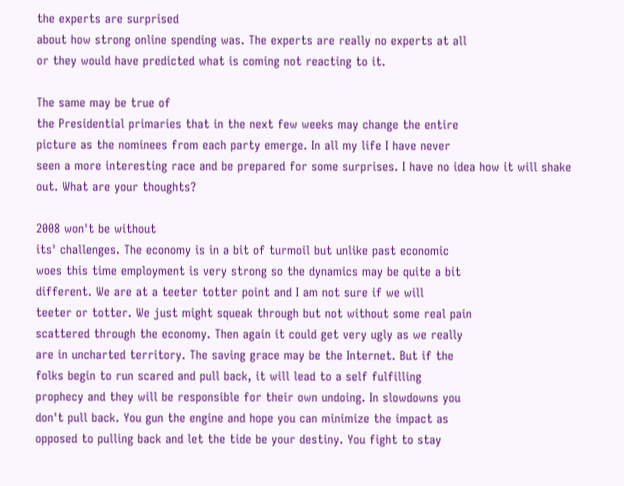the experts are surprised
about how strong online spending was. The experts are really no experts at all
or they would have predicted what is coming not reacting to it.

The same may be true of
the Presidential primaries that in the next few weeks may change the entire
picture as the nominees from each party emerge. In all my life I have never
seen a more interesting race and be prepared for some surprises. I have no idea how it will shake out. What are your thoughts?

2008 won't be without
its' challenges. The economy is in a bit of turmoil but unlike past economic
woes this time employment is very strong so the dynamics may be quite a bit
different. We are at a teeter totter point and I am not sure if we will
teeter or totter. We just might squeak through but not without some real pain
scattered through the economy. Then again it could get very ugly as we really
are in uncharted territory. The saving grace may be the Internet. But if the
folks begin to run scared and pull back, it will lead to a self fulfilling
prophecy and they will be responsible for their own undoing. In slowdowns you
don't pull back. You gun the engine and hope you can minimize the impact as
opposed to pulling back and let the tide be your destiny. You fight to stay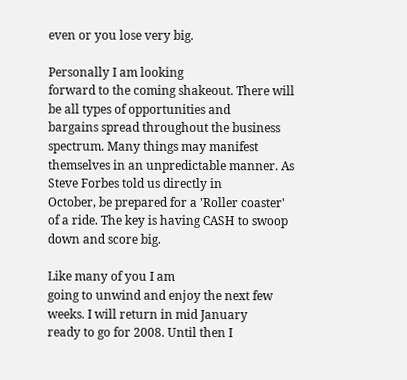even or you lose very big.

Personally I am looking
forward to the coming shakeout. There will be all types of opportunities and
bargains spread throughout the business spectrum. Many things may manifest
themselves in an unpredictable manner. As Steve Forbes told us directly in
October, be prepared for a 'Roller coaster' of a ride. The key is having CASH to swoop down and score big.

Like many of you I am
going to unwind and enjoy the next few weeks. I will return in mid January
ready to go for 2008. Until then I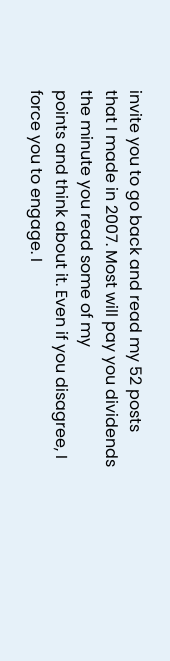invite you to go back and read my 52 posts
that I made in 2007. Most will pay you dividends the minute you read some of my
points and think about it. Even if you disagree, I force you to engage. I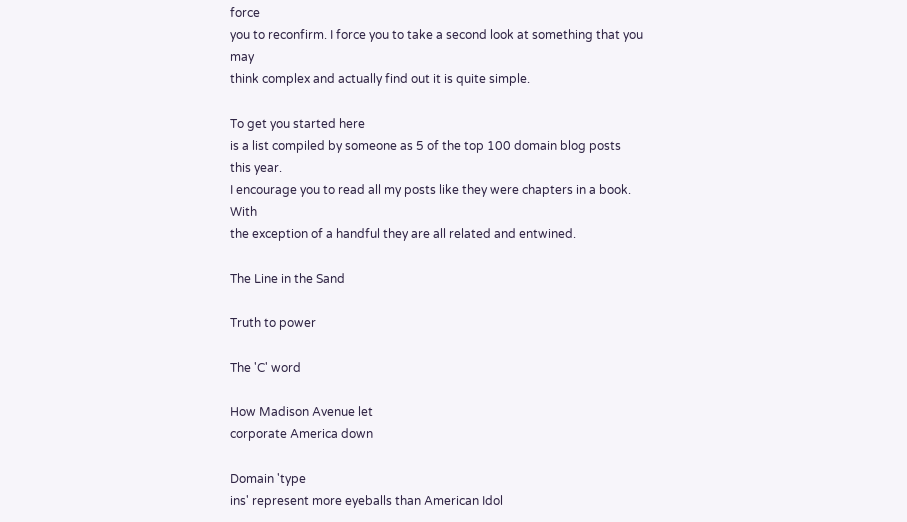force
you to reconfirm. I force you to take a second look at something that you may
think complex and actually find out it is quite simple.

To get you started here
is a list compiled by someone as 5 of the top 100 domain blog posts this year.
I encourage you to read all my posts like they were chapters in a book. With
the exception of a handful they are all related and entwined.

The Line in the Sand

Truth to power

The 'C' word

How Madison Avenue let
corporate America down

Domain 'type
ins' represent more eyeballs than American Idol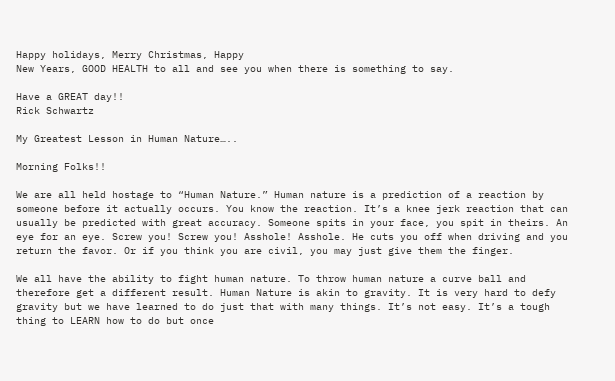Happy holidays, Merry Christmas, Happy
New Years, GOOD HEALTH to all and see you when there is something to say.

Have a GREAT day!!
Rick Schwartz

My Greatest Lesson in Human Nature…..

Morning Folks!!

We are all held hostage to “Human Nature.” Human nature is a prediction of a reaction by someone before it actually occurs. You know the reaction. It’s a knee jerk reaction that can usually be predicted with great accuracy. Someone spits in your face, you spit in theirs. An eye for an eye. Screw you! Screw you! Asshole! Asshole. He cuts you off when driving and you return the favor. Or if you think you are civil, you may just give them the finger.

We all have the ability to fight human nature. To throw human nature a curve ball and therefore get a different result. Human Nature is akin to gravity. It is very hard to defy gravity but we have learned to do just that with many things. It’s not easy. It’s a tough thing to LEARN how to do but once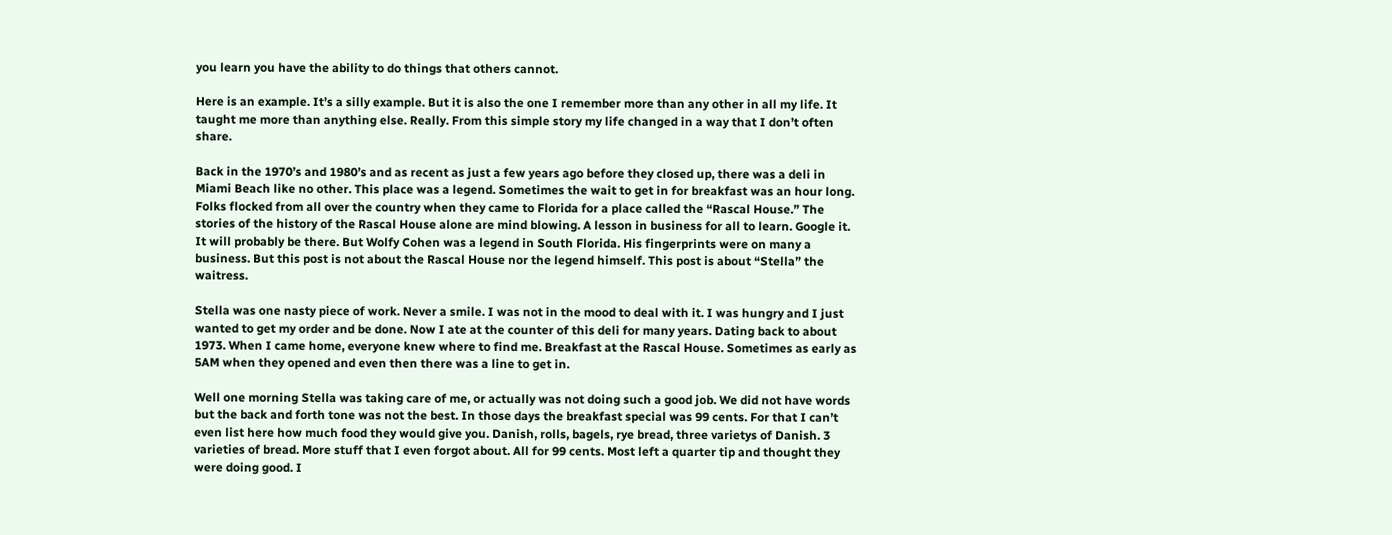you learn you have the ability to do things that others cannot.

Here is an example. It’s a silly example. But it is also the one I remember more than any other in all my life. It taught me more than anything else. Really. From this simple story my life changed in a way that I don’t often share.

Back in the 1970’s and 1980’s and as recent as just a few years ago before they closed up, there was a deli in Miami Beach like no other. This place was a legend. Sometimes the wait to get in for breakfast was an hour long. Folks flocked from all over the country when they came to Florida for a place called the “Rascal House.” The stories of the history of the Rascal House alone are mind blowing. A lesson in business for all to learn. Google it. It will probably be there. But Wolfy Cohen was a legend in South Florida. His fingerprints were on many a business. But this post is not about the Rascal House nor the legend himself. This post is about “Stella” the waitress.

Stella was one nasty piece of work. Never a smile. I was not in the mood to deal with it. I was hungry and I just wanted to get my order and be done. Now I ate at the counter of this deli for many years. Dating back to about 1973. When I came home, everyone knew where to find me. Breakfast at the Rascal House. Sometimes as early as 5AM when they opened and even then there was a line to get in.

Well one morning Stella was taking care of me, or actually was not doing such a good job. We did not have words but the back and forth tone was not the best. In those days the breakfast special was 99 cents. For that I can’t even list here how much food they would give you. Danish, rolls, bagels, rye bread, three varietys of Danish. 3 varieties of bread. More stuff that I even forgot about. All for 99 cents. Most left a quarter tip and thought they were doing good. I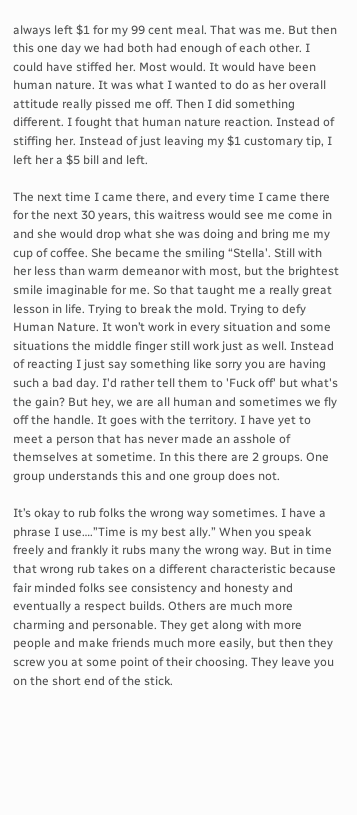always left $1 for my 99 cent meal. That was me. But then this one day we had both had enough of each other. I could have stiffed her. Most would. It would have been human nature. It was what I wanted to do as her overall attitude really pissed me off. Then I did something different. I fought that human nature reaction. Instead of stiffing her. Instead of just leaving my $1 customary tip, I left her a $5 bill and left.

The next time I came there, and every time I came there for the next 30 years, this waitress would see me come in and she would drop what she was doing and bring me my cup of coffee. She became the smiling “Stella'. Still with her less than warm demeanor with most, but the brightest smile imaginable for me. So that taught me a really great lesson in life. Trying to break the mold. Trying to defy Human Nature. It won’t work in every situation and some situations the middle finger still work just as well. Instead of reacting I just say something like sorry you are having such a bad day. I'd rather tell them to 'Fuck off' but what's the gain? But hey, we are all human and sometimes we fly off the handle. It goes with the territory. I have yet to meet a person that has never made an asshole of themselves at sometime. In this there are 2 groups. One group understands this and one group does not.

It’s okay to rub folks the wrong way sometimes. I have a phrase I use….”Time is my best ally.” When you speak freely and frankly it rubs many the wrong way. But in time that wrong rub takes on a different characteristic because fair minded folks see consistency and honesty and eventually a respect builds. Others are much more charming and personable. They get along with more people and make friends much more easily, but then they screw you at some point of their choosing. They leave you on the short end of the stick.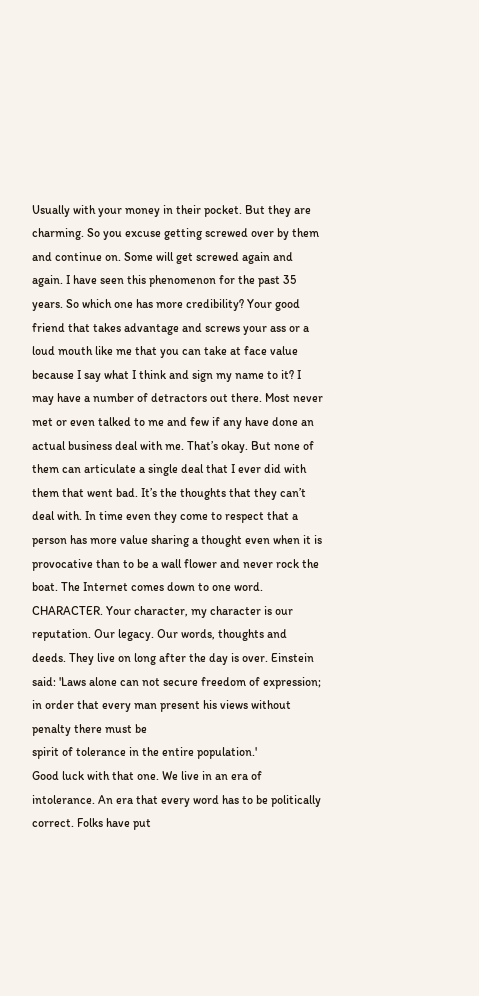Usually with your money in their pocket. But they are charming. So you excuse getting screwed over by them and continue on. Some will get screwed again and again. I have seen this phenomenon for the past 35 years. So which one has more credibility? Your good friend that takes advantage and screws your ass or a loud mouth like me that you can take at face value because I say what I think and sign my name to it? I may have a number of detractors out there. Most never met or even talked to me and few if any have done an actual business deal with me. That’s okay. But none of them can articulate a single deal that I ever did with them that went bad. It’s the thoughts that they can’t deal with. In time even they come to respect that a person has more value sharing a thought even when it is provocative than to be a wall flower and never rock the boat. The Internet comes down to one word. CHARACTER. Your character, my character is our reputation. Our legacy. Our words, thoughts and deeds. They live on long after the day is over. Einstein said: 'Laws alone can not secure freedom of expression;
in order that every man present his views without penalty there must be
spirit of tolerance in the entire population.'
Good luck with that one. We live in an era of intolerance. An era that every word has to be politically correct. Folks have put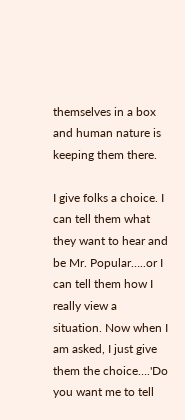themselves in a box and human nature is keeping them there.

I give folks a choice. I can tell them what they want to hear and be Mr. Popular…..or I can tell them how I really view a situation. Now when I am asked, I just give them the choice….'Do you want me to tell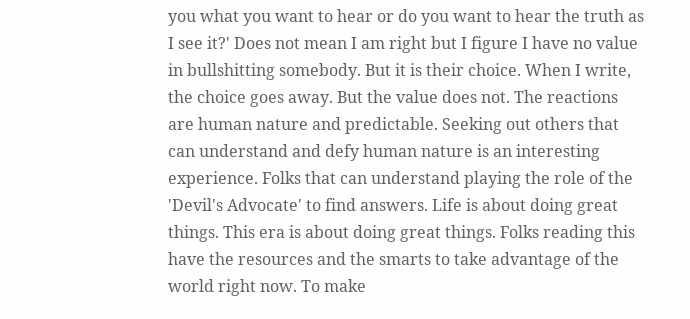you what you want to hear or do you want to hear the truth as I see it?' Does not mean I am right but I figure I have no value in bullshitting somebody. But it is their choice. When I write, the choice goes away. But the value does not. The reactions are human nature and predictable. Seeking out others that can understand and defy human nature is an interesting experience. Folks that can understand playing the role of the 'Devil's Advocate' to find answers. Life is about doing great things. This era is about doing great things. Folks reading this have the resources and the smarts to take advantage of the world right now. To make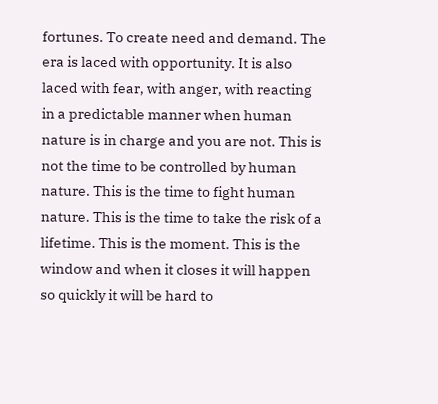fortunes. To create need and demand. The era is laced with opportunity. It is also laced with fear, with anger, with reacting in a predictable manner when human nature is in charge and you are not. This is not the time to be controlled by human nature. This is the time to fight human nature. This is the time to take the risk of a lifetime. This is the moment. This is the window and when it closes it will happen so quickly it will be hard to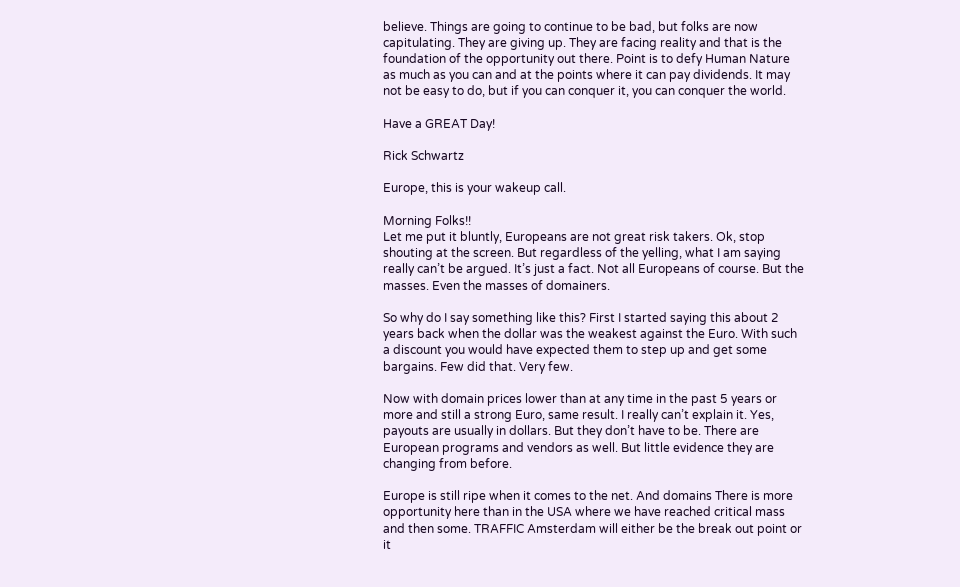believe. Things are going to continue to be bad, but folks are now capitulating. They are giving up. They are facing reality and that is the foundation of the opportunity out there. Point is to defy Human Nature as much as you can and at the points where it can pay dividends. It may not be easy to do, but if you can conquer it, you can conquer the world.

Have a GREAT Day!

Rick Schwartz

Europe, this is your wakeup call.

Morning Folks!!
Let me put it bluntly, Europeans are not great risk takers. Ok, stop shouting at the screen. But regardless of the yelling, what I am saying really can’t be argued. It’s just a fact. Not all Europeans of course. But the masses. Even the masses of domainers.

So why do I say something like this? First I started saying this about 2 years back when the dollar was the weakest against the Euro. With such a discount you would have expected them to step up and get some bargains. Few did that. Very few.

Now with domain prices lower than at any time in the past 5 years or more and still a strong Euro, same result. I really can’t explain it. Yes, payouts are usually in dollars. But they don’t have to be. There are European programs and vendors as well. But little evidence they are changing from before.

Europe is still ripe when it comes to the net. And domains There is more opportunity here than in the USA where we have reached critical mass and then some. TRAFFIC Amsterdam will either be the break out point or it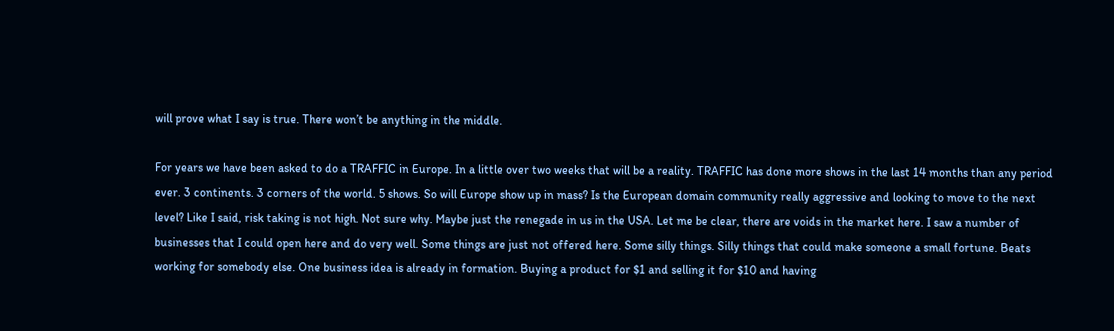will prove what I say is true. There won’t be anything in the middle.

For years we have been asked to do a TRAFFIC in Europe. In a little over two weeks that will be a reality. TRAFFIC has done more shows in the last 14 months than any period ever. 3 continents. 3 corners of the world. 5 shows. So will Europe show up in mass? Is the European domain community really aggressive and looking to move to the next level? Like I said, risk taking is not high. Not sure why. Maybe just the renegade in us in the USA. Let me be clear, there are voids in the market here. I saw a number of businesses that I could open here and do very well. Some things are just not offered here. Some silly things. Silly things that could make someone a small fortune. Beats working for somebody else. One business idea is already in formation. Buying a product for $1 and selling it for $10 and having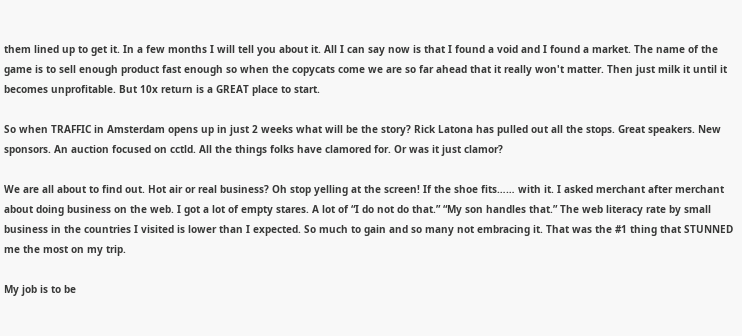them lined up to get it. In a few months I will tell you about it. All I can say now is that I found a void and I found a market. The name of the game is to sell enough product fast enough so when the copycats come we are so far ahead that it really won't matter. Then just milk it until it becomes unprofitable. But 10x return is a GREAT place to start.

So when TRAFFIC in Amsterdam opens up in just 2 weeks what will be the story? Rick Latona has pulled out all the stops. Great speakers. New sponsors. An auction focused on cctld. All the things folks have clamored for. Or was it just clamor?

We are all about to find out. Hot air or real business? Oh stop yelling at the screen! If the shoe fits…… with it. I asked merchant after merchant about doing business on the web. I got a lot of empty stares. A lot of “I do not do that.” “My son handles that.” The web literacy rate by small business in the countries I visited is lower than I expected. So much to gain and so many not embracing it. That was the #1 thing that STUNNED me the most on my trip.

My job is to be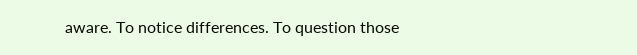aware. To notice differences. To question those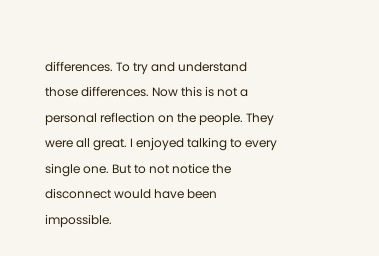differences. To try and understand those differences. Now this is not a personal reflection on the people. They were all great. I enjoyed talking to every single one. But to not notice the disconnect would have been impossible.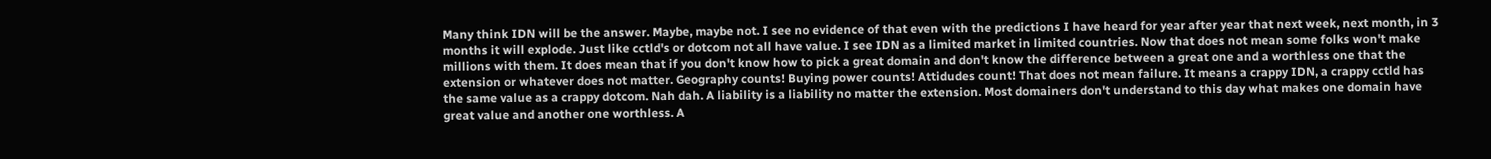Many think IDN will be the answer. Maybe, maybe not. I see no evidence of that even with the predictions I have heard for year after year that next week, next month, in 3 months it will explode. Just like cctld's or dotcom not all have value. I see IDN as a limited market in limited countries. Now that does not mean some folks won't make millions with them. It does mean that if you don't know how to pick a great domain and don't know the difference between a great one and a worthless one that the extension or whatever does not matter. Geography counts! Buying power counts! Attidudes count! That does not mean failure. It means a crappy IDN, a crappy cctld has the same value as a crappy dotcom. Nah dah. A liability is a liability no matter the extension. Most domainers don't understand to this day what makes one domain have great value and another one worthless. A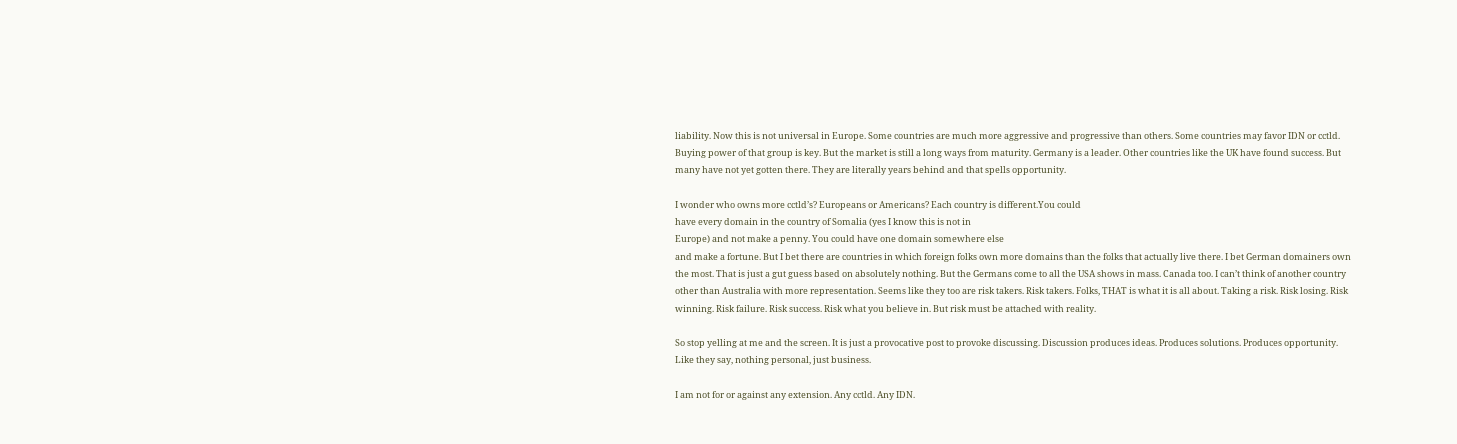liability. Now this is not universal in Europe. Some countries are much more aggressive and progressive than others. Some countries may favor IDN or cctld. Buying power of that group is key. But the market is still a long ways from maturity. Germany is a leader. Other countries like the UK have found success. But many have not yet gotten there. They are literally years behind and that spells opportunity.

I wonder who owns more cctld’s? Europeans or Americans? Each country is different.You could
have every domain in the country of Somalia (yes I know this is not in
Europe) and not make a penny. You could have one domain somewhere else
and make a fortune. But I bet there are countries in which foreign folks own more domains than the folks that actually live there. I bet German domainers own the most. That is just a gut guess based on absolutely nothing. But the Germans come to all the USA shows in mass. Canada too. I can’t think of another country other than Australia with more representation. Seems like they too are risk takers. Risk takers. Folks, THAT is what it is all about. Taking a risk. Risk losing. Risk winning. Risk failure. Risk success. Risk what you believe in. But risk must be attached with reality.

So stop yelling at me and the screen. It is just a provocative post to provoke discussing. Discussion produces ideas. Produces solutions. Produces opportunity. Like they say, nothing personal, just business.

I am not for or against any extension. Any cctld. Any IDN.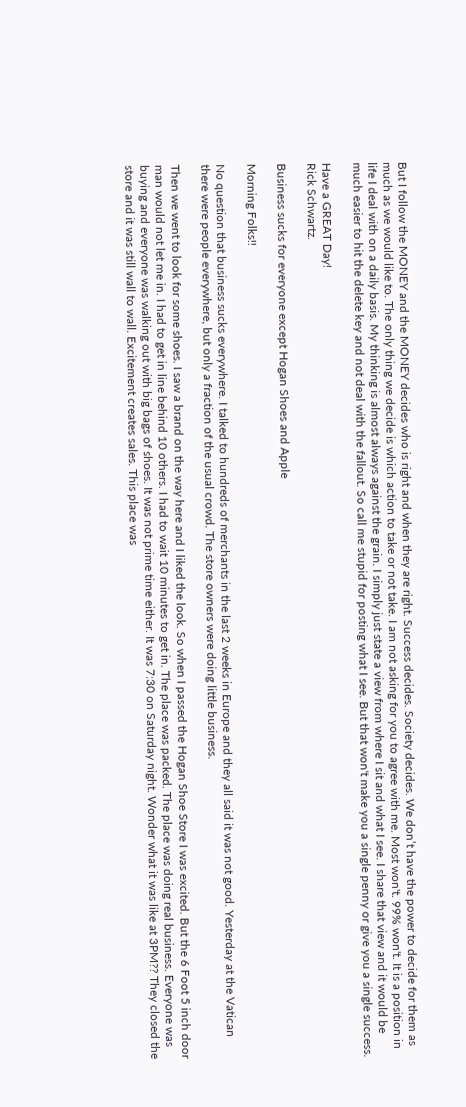But I follow the MONEY and the MONEY decides who is right and when they are right. Success decides. Society decides. We don’t have the power to decide for them as much as we would like to. The only thing we decide is which action to take or not take. I am not asking for you to agree with me. Most won't. 99% won't. It is a position in life I deal with on a daily basis. My thinking is almost always against the grain. I simply just state a view from where I sit and what I see. I share that view and it would be much easier to hit the delete key and not deal with the fallout. So call me stupid for posting what I see. But that won't make you a single penny or give you a single success.

Have a GREAT Day!
Rick Schwartz.

Business sucks for everyone except Hogan Shoes and Apple

Morning Folks!!

No question that business sucks everywhere. I talked to hundreds of merchants in the last 2 weeks in Europe and they all said it was not good. Yesterday at the Vatican there were people everywhere, but only a fraction of the usual crowd. The store owners were doing little business.

Then we went to look for some shoes. I saw a brand on the way here and I liked the look. So when I passed the Hogan Shoe Store I was excited. But the 6 Foot 5 inch door man would not let me in. I had to get in line behind 10 others. I had to wait 10 minutes to get in. The place was packed. The place was doing real business. Everyone was buying and everyone was walking out with big bags of shoes. It was not prime time either. It was 7:30 on Saturday night. Wonder what it was like at 3PM?? They closed the store and it was still wall to wall. Excitement creates sales. This place was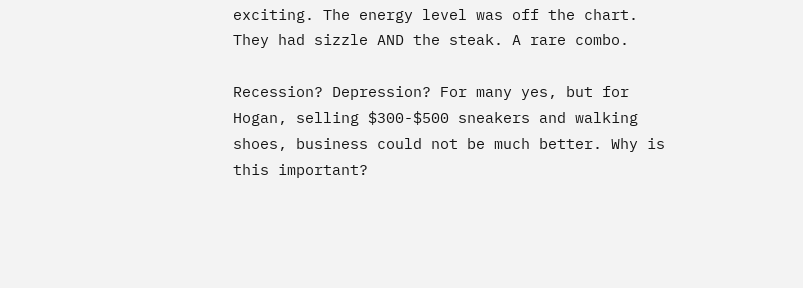exciting. The energy level was off the chart. They had sizzle AND the steak. A rare combo.

Recession? Depression? For many yes, but for Hogan, selling $300-$500 sneakers and walking shoes, business could not be much better. Why is this important?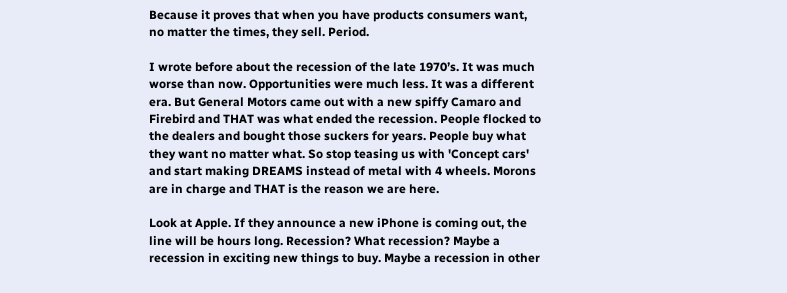Because it proves that when you have products consumers want, no matter the times, they sell. Period.

I wrote before about the recession of the late 1970’s. It was much worse than now. Opportunities were much less. It was a different era. But General Motors came out with a new spiffy Camaro and Firebird and THAT was what ended the recession. People flocked to the dealers and bought those suckers for years. People buy what they want no matter what. So stop teasing us with 'Concept cars' and start making DREAMS instead of metal with 4 wheels. Morons are in charge and THAT is the reason we are here.

Look at Apple. If they announce a new iPhone is coming out, the line will be hours long. Recession? What recession? Maybe a recession in exciting new things to buy. Maybe a recession in other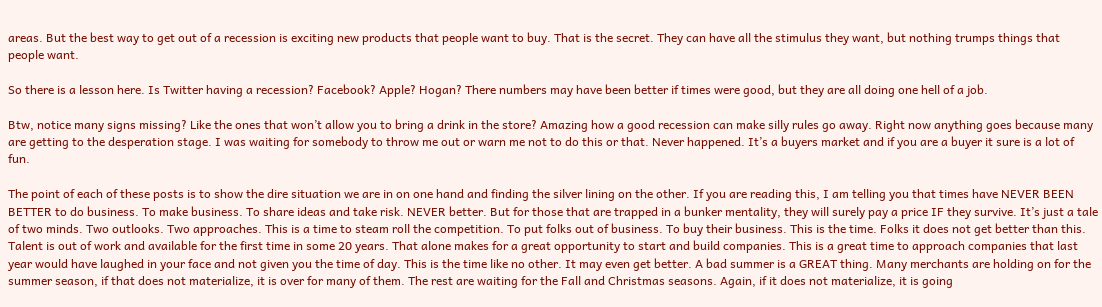areas. But the best way to get out of a recession is exciting new products that people want to buy. That is the secret. They can have all the stimulus they want, but nothing trumps things that people want.

So there is a lesson here. Is Twitter having a recession? Facebook? Apple? Hogan? There numbers may have been better if times were good, but they are all doing one hell of a job.

Btw, notice many signs missing? Like the ones that won’t allow you to bring a drink in the store? Amazing how a good recession can make silly rules go away. Right now anything goes because many are getting to the desperation stage. I was waiting for somebody to throw me out or warn me not to do this or that. Never happened. It’s a buyers market and if you are a buyer it sure is a lot of fun.

The point of each of these posts is to show the dire situation we are in on one hand and finding the silver lining on the other. If you are reading this, I am telling you that times have NEVER BEEN BETTER to do business. To make business. To share ideas and take risk. NEVER better. But for those that are trapped in a bunker mentality, they will surely pay a price IF they survive. It’s just a tale of two minds. Two outlooks. Two approaches. This is a time to steam roll the competition. To put folks out of business. To buy their business. This is the time. Folks it does not get better than this. Talent is out of work and available for the first time in some 20 years. That alone makes for a great opportunity to start and build companies. This is a great time to approach companies that last year would have laughed in your face and not given you the time of day. This is the time like no other. It may even get better. A bad summer is a GREAT thing. Many merchants are holding on for the summer season, if that does not materialize, it is over for many of them. The rest are waiting for the Fall and Christmas seasons. Again, if it does not materialize, it is going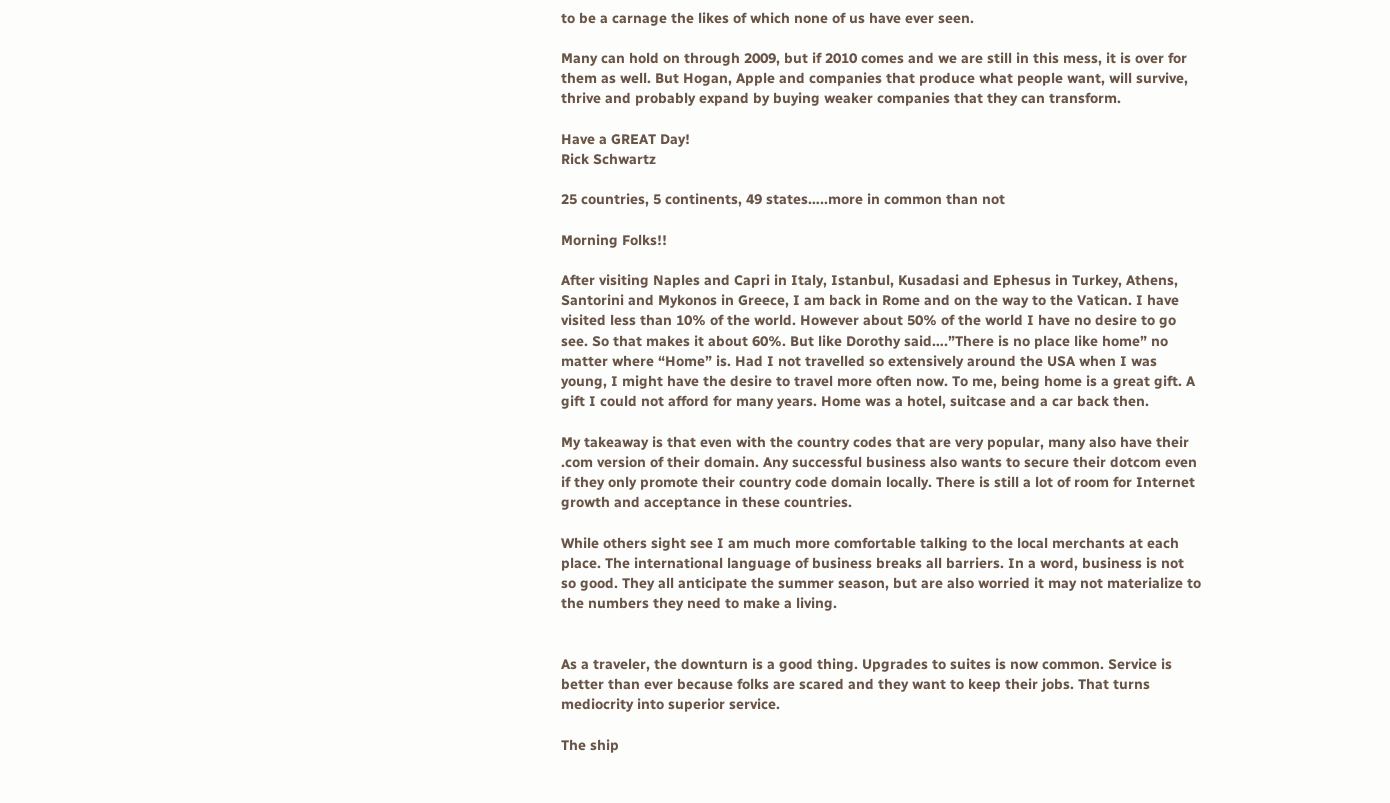to be a carnage the likes of which none of us have ever seen.

Many can hold on through 2009, but if 2010 comes and we are still in this mess, it is over for them as well. But Hogan, Apple and companies that produce what people want, will survive, thrive and probably expand by buying weaker companies that they can transform.

Have a GREAT Day!
Rick Schwartz

25 countries, 5 continents, 49 states…..more in common than not

Morning Folks!!

After visiting Naples and Capri in Italy, Istanbul, Kusadasi and Ephesus in Turkey, Athens, Santorini and Mykonos in Greece, I am back in Rome and on the way to the Vatican. I have visited less than 10% of the world. However about 50% of the world I have no desire to go see. So that makes it about 60%. But like Dorothy said….”There is no place like home” no matter where “Home” is. Had I not travelled so extensively around the USA when I was young, I might have the desire to travel more often now. To me, being home is a great gift. A gift I could not afford for many years. Home was a hotel, suitcase and a car back then.

My takeaway is that even with the country codes that are very popular, many also have their .com version of their domain. Any successful business also wants to secure their dotcom even if they only promote their country code domain locally. There is still a lot of room for Internet growth and acceptance in these countries.

While others sight see I am much more comfortable talking to the local merchants at each place. The international language of business breaks all barriers. In a word, business is not so good. They all anticipate the summer season, but are also worried it may not materialize to the numbers they need to make a living.


As a traveler, the downturn is a good thing. Upgrades to suites is now common. Service is better than ever because folks are scared and they want to keep their jobs. That turns mediocrity into superior service.

The ship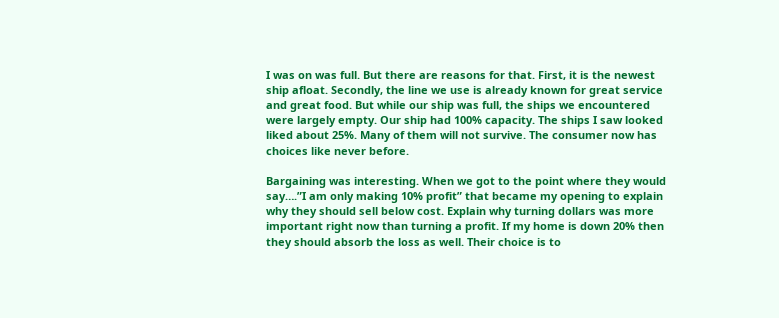I was on was full. But there are reasons for that. First, it is the newest ship afloat. Secondly, the line we use is already known for great service and great food. But while our ship was full, the ships we encountered were largely empty. Our ship had 100% capacity. The ships I saw looked liked about 25%. Many of them will not survive. The consumer now has choices like never before.

Bargaining was interesting. When we got to the point where they would say….”I am only making 10% profit” that became my opening to explain why they should sell below cost. Explain why turning dollars was more important right now than turning a profit. If my home is down 20% then they should absorb the loss as well. Their choice is to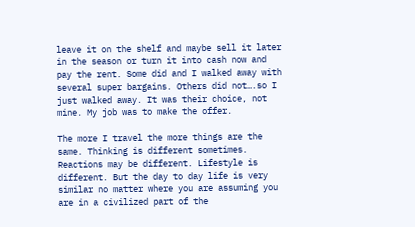leave it on the shelf and maybe sell it later in the season or turn it into cash now and pay the rent. Some did and I walked away with several super bargains. Others did not….so I just walked away. It was their choice, not mine. My job was to make the offer.

The more I travel the more things are the same. Thinking is different sometimes. Reactions may be different. Lifestyle is different. But the day to day life is very similar no matter where you are assuming you are in a civilized part of the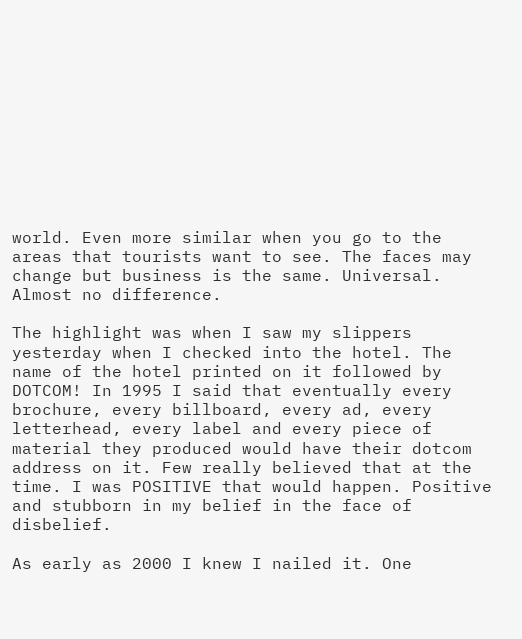world. Even more similar when you go to the areas that tourists want to see. The faces may change but business is the same. Universal. Almost no difference.

The highlight was when I saw my slippers yesterday when I checked into the hotel. The name of the hotel printed on it followed by DOTCOM! In 1995 I said that eventually every brochure, every billboard, every ad, every letterhead, every label and every piece of material they produced would have their dotcom address on it. Few really believed that at the time. I was POSITIVE that would happen. Positive and stubborn in my belief in the face of disbelief.

As early as 2000 I knew I nailed it. One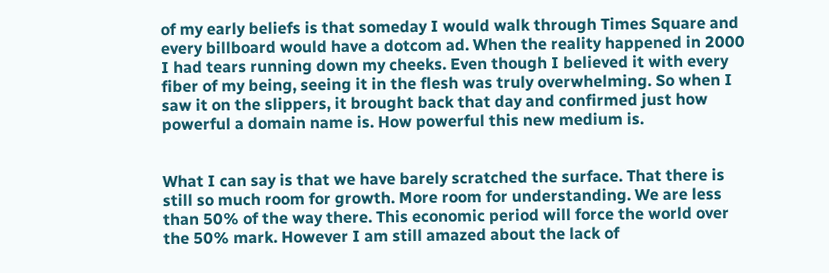of my early beliefs is that someday I would walk through Times Square and every billboard would have a dotcom ad. When the reality happened in 2000 I had tears running down my cheeks. Even though I believed it with every fiber of my being, seeing it in the flesh was truly overwhelming. So when I saw it on the slippers, it brought back that day and confirmed just how powerful a domain name is. How powerful this new medium is.


What I can say is that we have barely scratched the surface. That there is still so much room for growth. More room for understanding. We are less than 50% of the way there. This economic period will force the world over the 50% mark. However I am still amazed about the lack of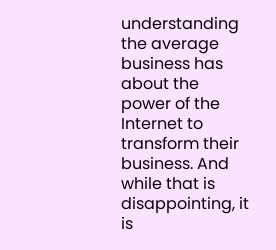understanding the average business has about the power of the Internet to transform their business. And while that is disappointing, it is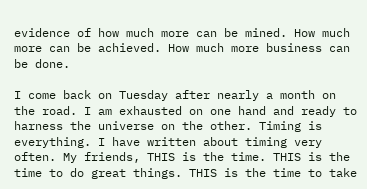evidence of how much more can be mined. How much more can be achieved. How much more business can be done.

I come back on Tuesday after nearly a month on the road. I am exhausted on one hand and ready to harness the universe on the other. Timing is everything. I have written about timing very often. My friends, THIS is the time. THIS is the time to do great things. THIS is the time to take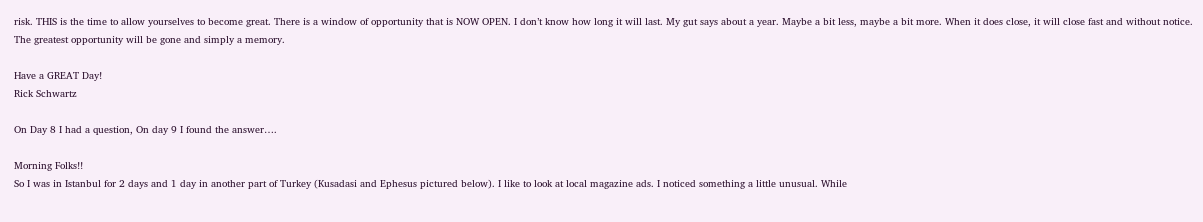risk. THIS is the time to allow yourselves to become great. There is a window of opportunity that is NOW OPEN. I don’t know how long it will last. My gut says about a year. Maybe a bit less, maybe a bit more. When it does close, it will close fast and without notice. The greatest opportunity will be gone and simply a memory.

Have a GREAT Day!
Rick Schwartz

On Day 8 I had a question, On day 9 I found the answer….

Morning Folks!!
So I was in Istanbul for 2 days and 1 day in another part of Turkey (Kusadasi and Ephesus pictured below). I like to look at local magazine ads. I noticed something a little unusual. While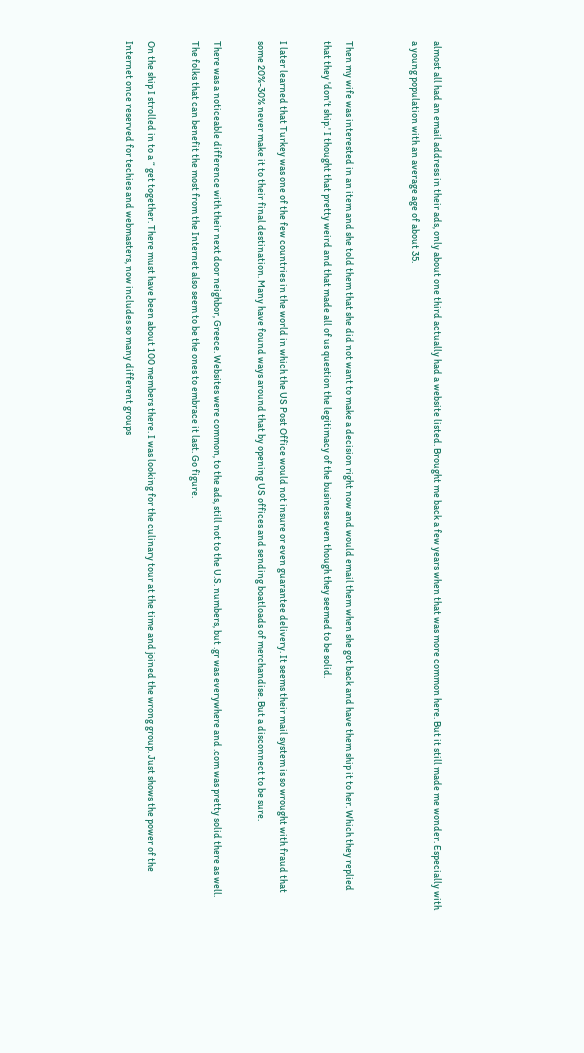almost all had an email address in their ads, only about one third actually had a website listed. Brought me back a few years when that was more common here. But it still made me wonder. Especially with a young population with an average age of about 35.


Then my wife was interested in an item and she told them that she did not want to make a decision right now and would email them when she got back and have them ship it to her. Which they replied that they 'don’t ship.' I thought that pretty weird and that made all of us question the legitimacy of the business even though they seemed to be solid.

I later learned that Turkey was one of the few countries in the world in which the US Post Office would not insure or even guarantee delivery. It seems their mail system is so wrought with fraud that some 20%-30% never make it to their final destination. Many have found ways around that by opening US offices and sending boatloads of merchandise. But a disconnect to be sure.

There was a noticeable difference with their next door neighbor, Greece. Websites were common, to the ads, still not to the U.S. numbers, but .gr was everywhere and .com was pretty solid there as well. The folks that can benefit the most from the Internet also seem to be the ones to embrace it last. Go figure.

On the ship I strolled in to a “ get together. There must have been about 100 members there. I was looking for the culinary tour at the time and joined the wrong group. Just shows the power of the Internet once reserved for techies and webmasters, now includes so many different groups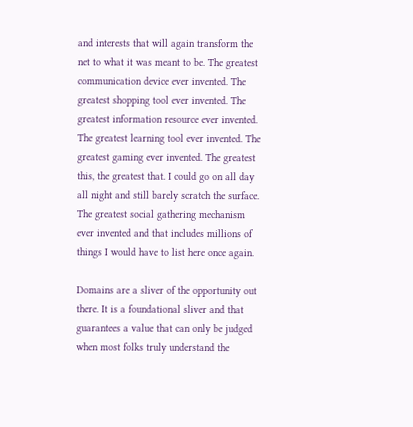and interests that will again transform the net to what it was meant to be. The greatest communication device ever invented. The greatest shopping tool ever invented. The greatest information resource ever invented. The greatest learning tool ever invented. The greatest gaming ever invented. The greatest this, the greatest that. I could go on all day all night and still barely scratch the surface. The greatest social gathering mechanism ever invented and that includes millions of things I would have to list here once again.

Domains are a sliver of the opportunity out there. It is a foundational sliver and that guarantees a value that can only be judged when most folks truly understand the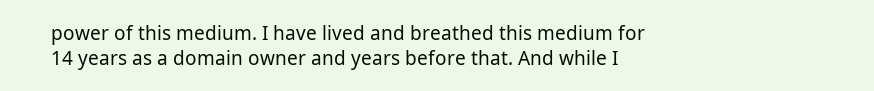power of this medium. I have lived and breathed this medium for 14 years as a domain owner and years before that. And while I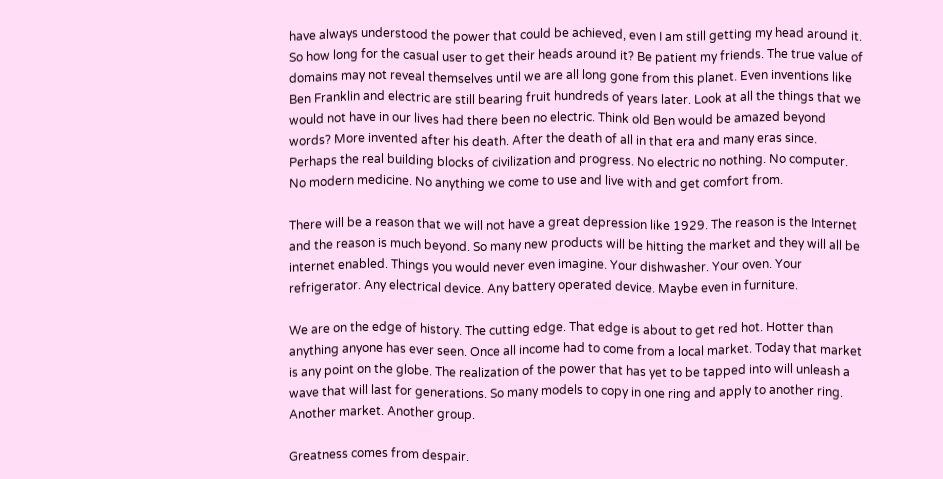have always understood the power that could be achieved, even I am still getting my head around it. So how long for the casual user to get their heads around it? Be patient my friends. The true value of domains may not reveal themselves until we are all long gone from this planet. Even inventions like Ben Franklin and electric are still bearing fruit hundreds of years later. Look at all the things that we would not have in our lives had there been no electric. Think old Ben would be amazed beyond words? More invented after his death. After the death of all in that era and many eras since. Perhaps the real building blocks of civilization and progress. No electric no nothing. No computer. No modern medicine. No anything we come to use and live with and get comfort from.

There will be a reason that we will not have a great depression like 1929. The reason is the Internet and the reason is much beyond. So many new products will be hitting the market and they will all be internet enabled. Things you would never even imagine. Your dishwasher. Your oven. Your refrigerator. Any electrical device. Any battery operated device. Maybe even in furniture.

We are on the edge of history. The cutting edge. That edge is about to get red hot. Hotter than anything anyone has ever seen. Once all income had to come from a local market. Today that market is any point on the globe. The realization of the power that has yet to be tapped into will unleash a wave that will last for generations. So many models to copy in one ring and apply to another ring. Another market. Another group.

Greatness comes from despair.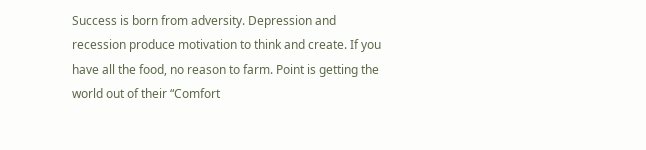Success is born from adversity. Depression and recession produce motivation to think and create. If you have all the food, no reason to farm. Point is getting the world out of their “Comfort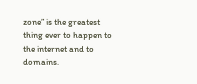zone” is the greatest thing ever to happen to the internet and to domains.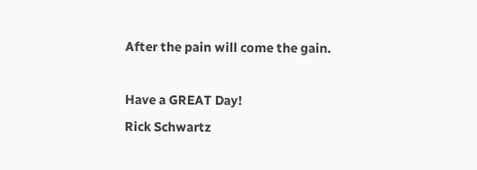After the pain will come the gain.

Have a GREAT Day!
Rick Schwartz